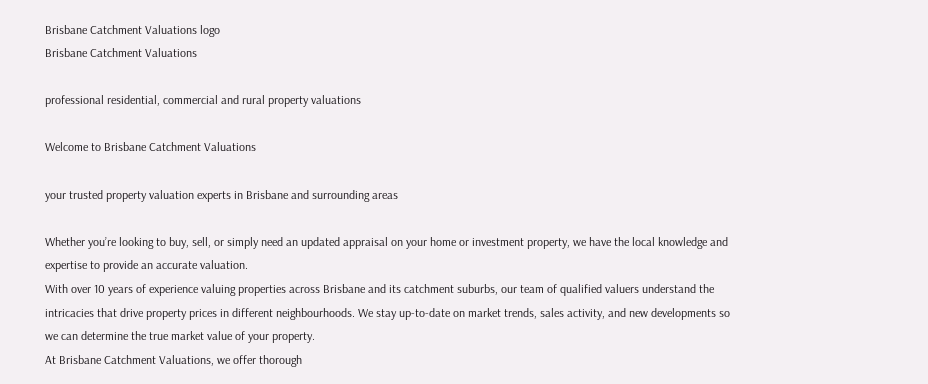Brisbane Catchment Valuations logo
Brisbane Catchment Valuations

professional residential, commercial and rural property valuations

Welcome to Brisbane Catchment Valuations

your trusted property valuation experts in Brisbane and surrounding areas

Whether you’re looking to buy, sell, or simply need an updated appraisal on your home or investment property, we have the local knowledge and expertise to provide an accurate valuation.
With over 10 years of experience valuing properties across Brisbane and its catchment suburbs, our team of qualified valuers understand the intricacies that drive property prices in different neighbourhoods. We stay up-to-date on market trends, sales activity, and new developments so we can determine the true market value of your property.
At Brisbane Catchment Valuations, we offer thorough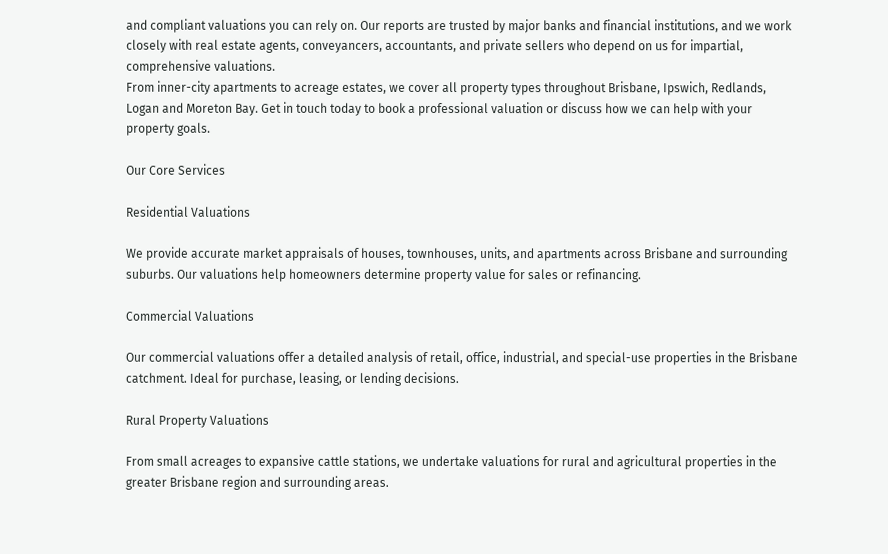and compliant valuations you can rely on. Our reports are trusted by major banks and financial institutions, and we work closely with real estate agents, conveyancers, accountants, and private sellers who depend on us for impartial, comprehensive valuations.
From inner-city apartments to acreage estates, we cover all property types throughout Brisbane, Ipswich, Redlands, Logan and Moreton Bay. Get in touch today to book a professional valuation or discuss how we can help with your property goals.

Our Core Services

Residential Valuations

We provide accurate market appraisals of houses, townhouses, units, and apartments across Brisbane and surrounding suburbs. Our valuations help homeowners determine property value for sales or refinancing.

Commercial Valuations

Our commercial valuations offer a detailed analysis of retail, office, industrial, and special-use properties in the Brisbane catchment. Ideal for purchase, leasing, or lending decisions.

Rural Property Valuations

From small acreages to expansive cattle stations, we undertake valuations for rural and agricultural properties in the greater Brisbane region and surrounding areas.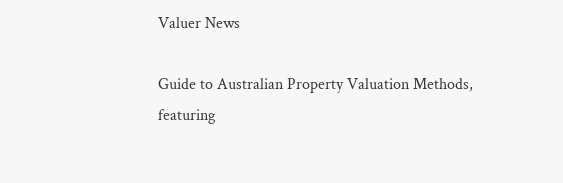Valuer News

Guide to Australian Property Valuation Methods, featuring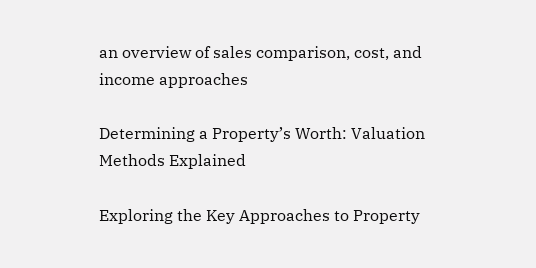an overview of sales comparison, cost, and income approaches

Determining a Property’s Worth: Valuation Methods Explained

Exploring the Key Approaches to Property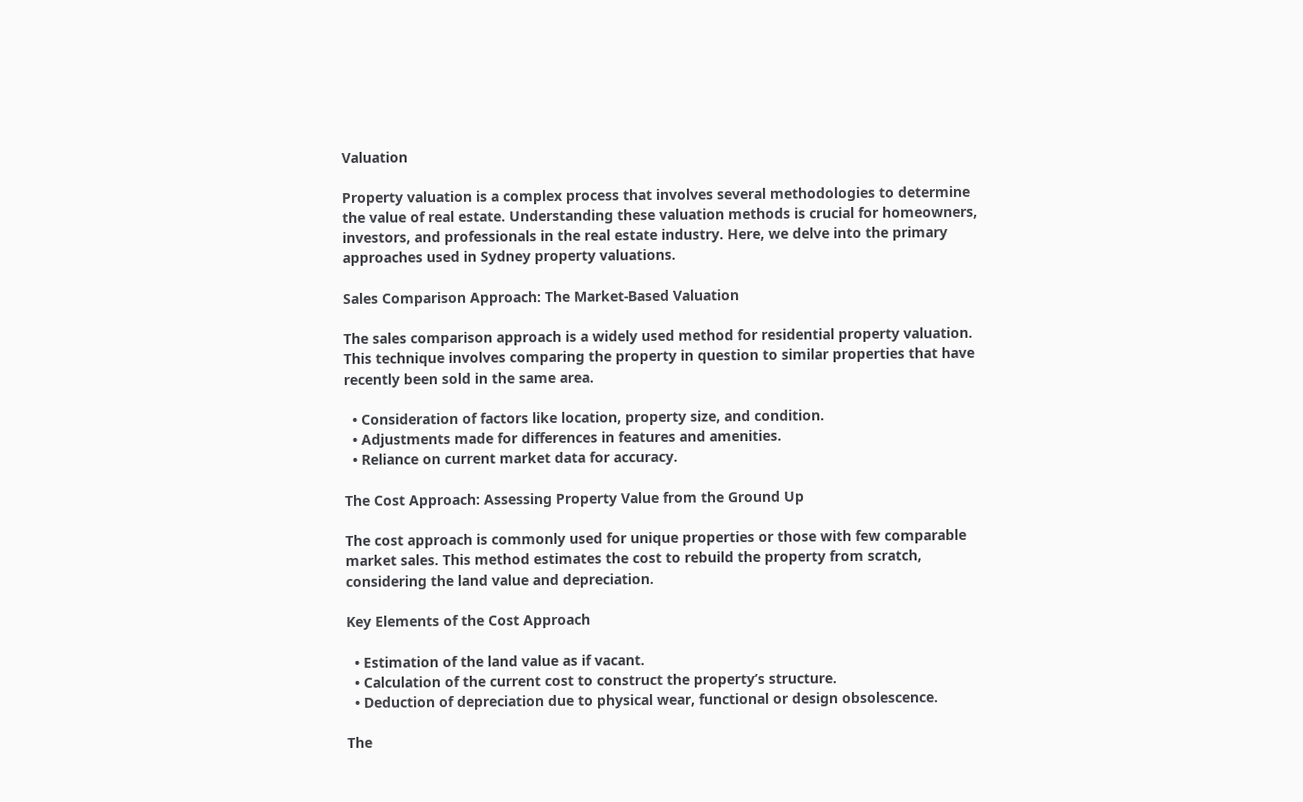Valuation

Property valuation is a complex process that involves several methodologies to determine the value of real estate. Understanding these valuation methods is crucial for homeowners, investors, and professionals in the real estate industry. Here, we delve into the primary approaches used in Sydney property valuations.

Sales Comparison Approach: The Market-Based Valuation

The sales comparison approach is a widely used method for residential property valuation. This technique involves comparing the property in question to similar properties that have recently been sold in the same area.

  • Consideration of factors like location, property size, and condition.
  • Adjustments made for differences in features and amenities.
  • Reliance on current market data for accuracy.

The Cost Approach: Assessing Property Value from the Ground Up

The cost approach is commonly used for unique properties or those with few comparable market sales. This method estimates the cost to rebuild the property from scratch, considering the land value and depreciation.

Key Elements of the Cost Approach

  • Estimation of the land value as if vacant.
  • Calculation of the current cost to construct the property’s structure.
  • Deduction of depreciation due to physical wear, functional or design obsolescence.

The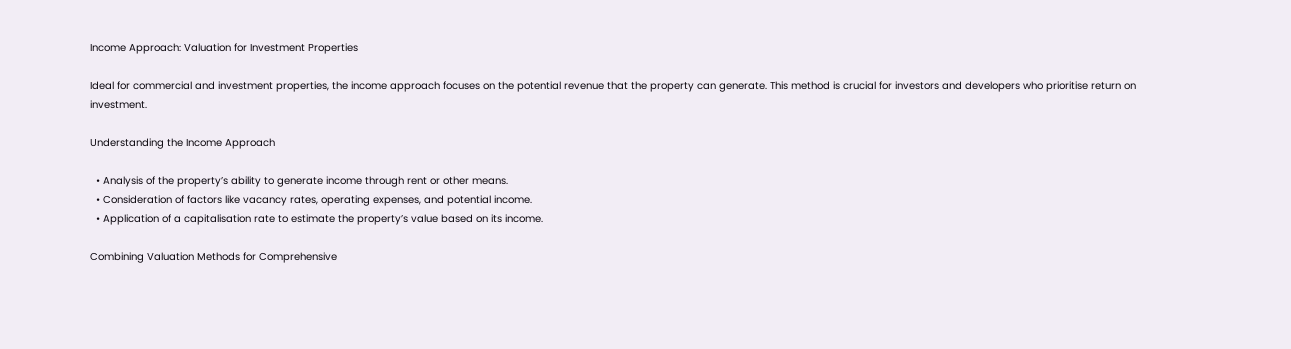Income Approach: Valuation for Investment Properties

Ideal for commercial and investment properties, the income approach focuses on the potential revenue that the property can generate. This method is crucial for investors and developers who prioritise return on investment.

Understanding the Income Approach

  • Analysis of the property’s ability to generate income through rent or other means.
  • Consideration of factors like vacancy rates, operating expenses, and potential income.
  • Application of a capitalisation rate to estimate the property’s value based on its income.

Combining Valuation Methods for Comprehensive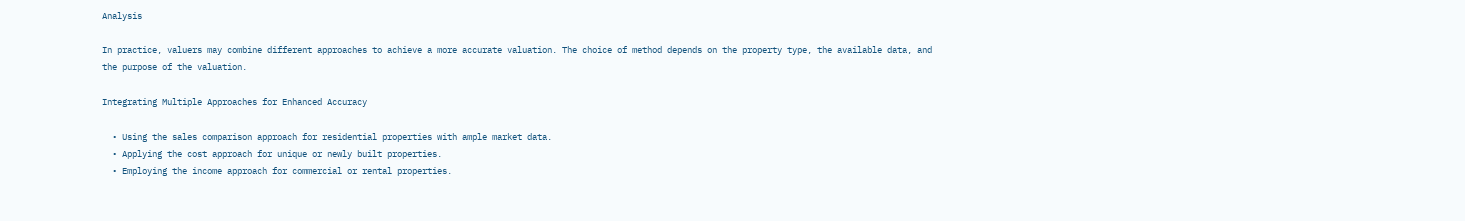Analysis

In practice, valuers may combine different approaches to achieve a more accurate valuation. The choice of method depends on the property type, the available data, and the purpose of the valuation.

Integrating Multiple Approaches for Enhanced Accuracy

  • Using the sales comparison approach for residential properties with ample market data.
  • Applying the cost approach for unique or newly built properties.
  • Employing the income approach for commercial or rental properties.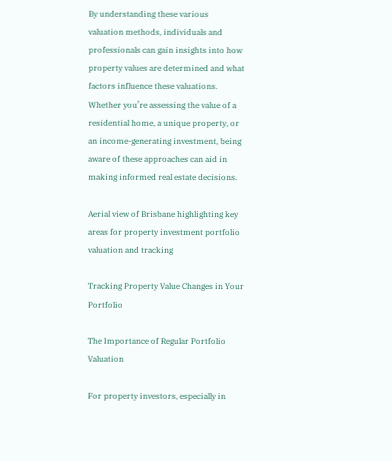By understanding these various valuation methods, individuals and professionals can gain insights into how property values are determined and what factors influence these valuations. Whether you’re assessing the value of a residential home, a unique property, or an income-generating investment, being aware of these approaches can aid in making informed real estate decisions.

Aerial view of Brisbane highlighting key areas for property investment portfolio valuation and tracking

Tracking Property Value Changes in Your Portfolio

The Importance of Regular Portfolio Valuation

For property investors, especially in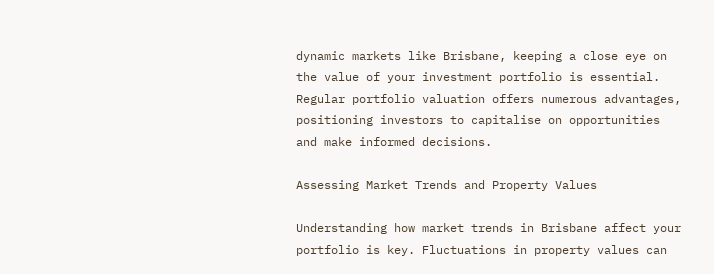dynamic markets like Brisbane, keeping a close eye on the value of your investment portfolio is essential. Regular portfolio valuation offers numerous advantages, positioning investors to capitalise on opportunities and make informed decisions.

Assessing Market Trends and Property Values

Understanding how market trends in Brisbane affect your portfolio is key. Fluctuations in property values can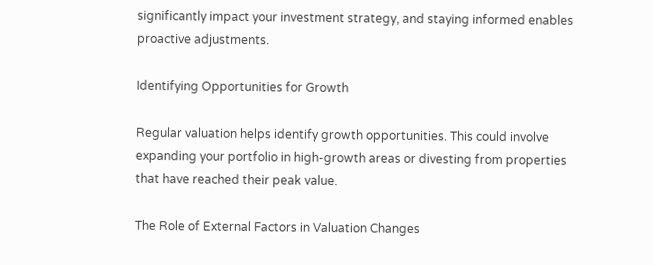significantly impact your investment strategy, and staying informed enables proactive adjustments.

Identifying Opportunities for Growth

Regular valuation helps identify growth opportunities. This could involve expanding your portfolio in high-growth areas or divesting from properties that have reached their peak value.

The Role of External Factors in Valuation Changes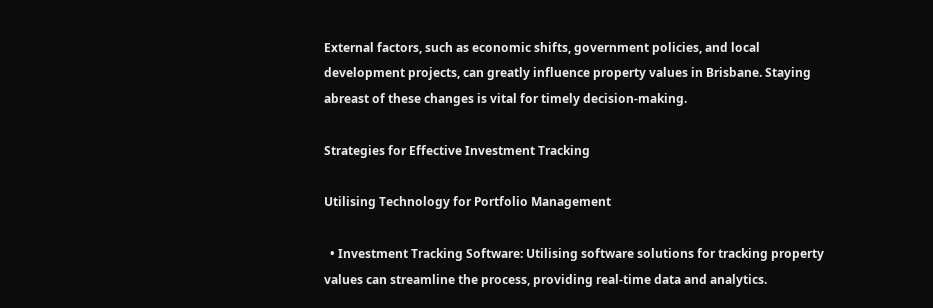External factors, such as economic shifts, government policies, and local development projects, can greatly influence property values in Brisbane. Staying abreast of these changes is vital for timely decision-making.

Strategies for Effective Investment Tracking

Utilising Technology for Portfolio Management

  • Investment Tracking Software: Utilising software solutions for tracking property values can streamline the process, providing real-time data and analytics.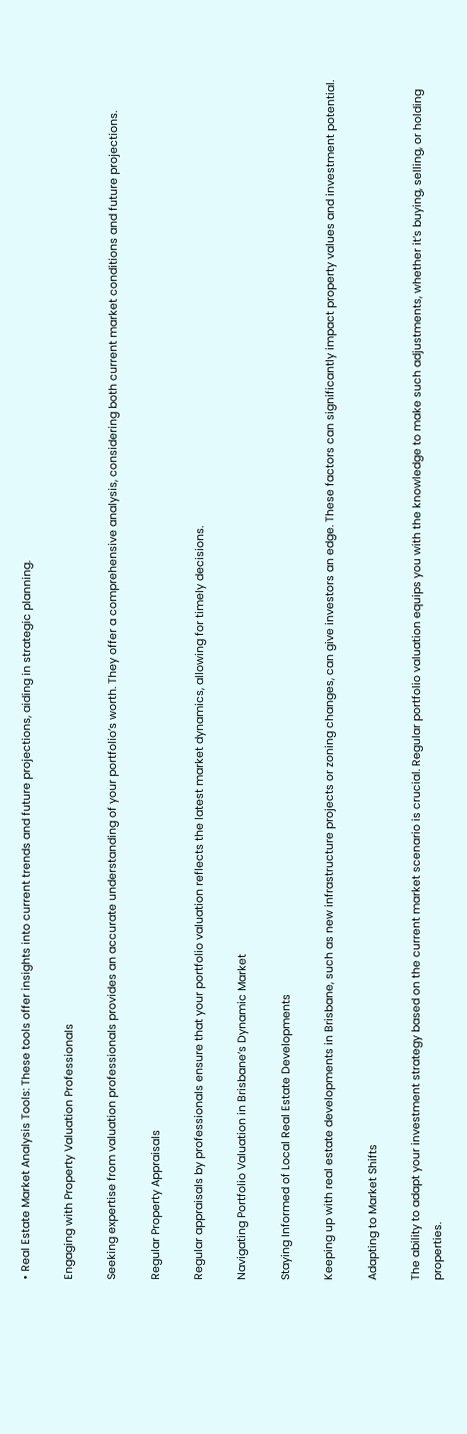• Real Estate Market Analysis Tools: These tools offer insights into current trends and future projections, aiding in strategic planning.

Engaging with Property Valuation Professionals

Seeking expertise from valuation professionals provides an accurate understanding of your portfolio’s worth. They offer a comprehensive analysis, considering both current market conditions and future projections.

Regular Property Appraisals

Regular appraisals by professionals ensure that your portfolio valuation reflects the latest market dynamics, allowing for timely decisions.

Navigating Portfolio Valuation in Brisbane’s Dynamic Market

Staying Informed of Local Real Estate Developments

Keeping up with real estate developments in Brisbane, such as new infrastructure projects or zoning changes, can give investors an edge. These factors can significantly impact property values and investment potential.

Adapting to Market Shifts

The ability to adapt your investment strategy based on the current market scenario is crucial. Regular portfolio valuation equips you with the knowledge to make such adjustments, whether it’s buying, selling, or holding properties.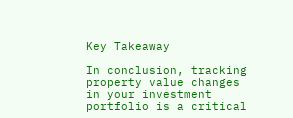Key Takeaway

In conclusion, tracking property value changes in your investment portfolio is a critical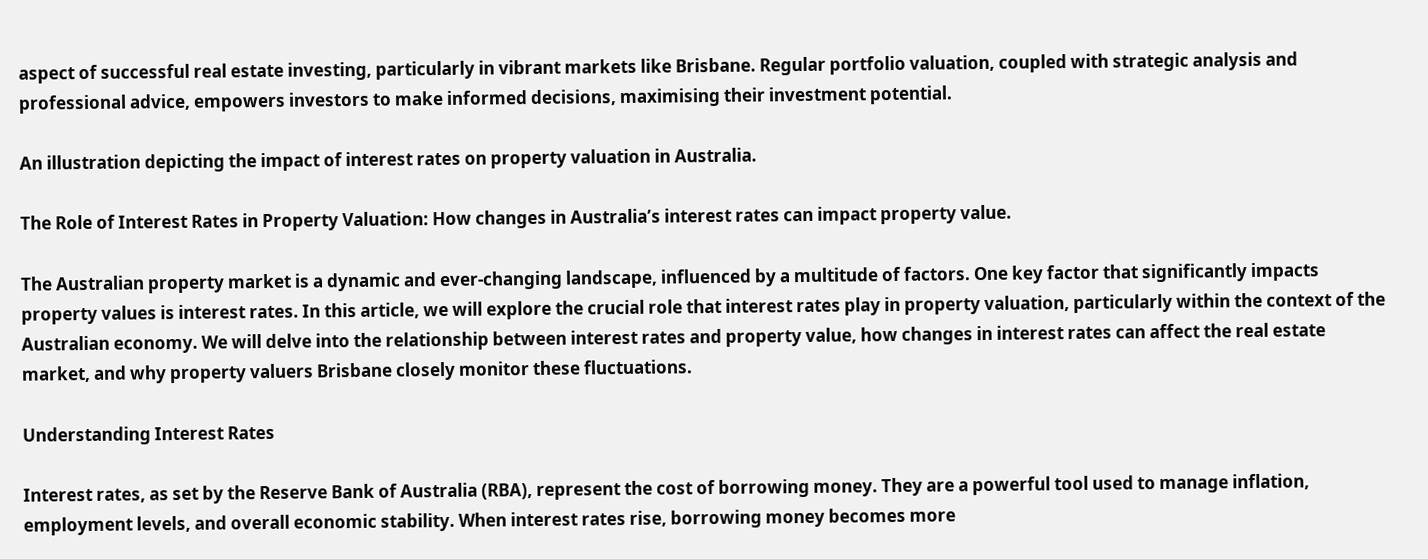aspect of successful real estate investing, particularly in vibrant markets like Brisbane. Regular portfolio valuation, coupled with strategic analysis and professional advice, empowers investors to make informed decisions, maximising their investment potential.

An illustration depicting the impact of interest rates on property valuation in Australia.

The Role of Interest Rates in Property Valuation: How changes in Australia’s interest rates can impact property value.

The Australian property market is a dynamic and ever-changing landscape, influenced by a multitude of factors. One key factor that significantly impacts property values is interest rates. In this article, we will explore the crucial role that interest rates play in property valuation, particularly within the context of the Australian economy. We will delve into the relationship between interest rates and property value, how changes in interest rates can affect the real estate market, and why property valuers Brisbane closely monitor these fluctuations.

Understanding Interest Rates

Interest rates, as set by the Reserve Bank of Australia (RBA), represent the cost of borrowing money. They are a powerful tool used to manage inflation, employment levels, and overall economic stability. When interest rates rise, borrowing money becomes more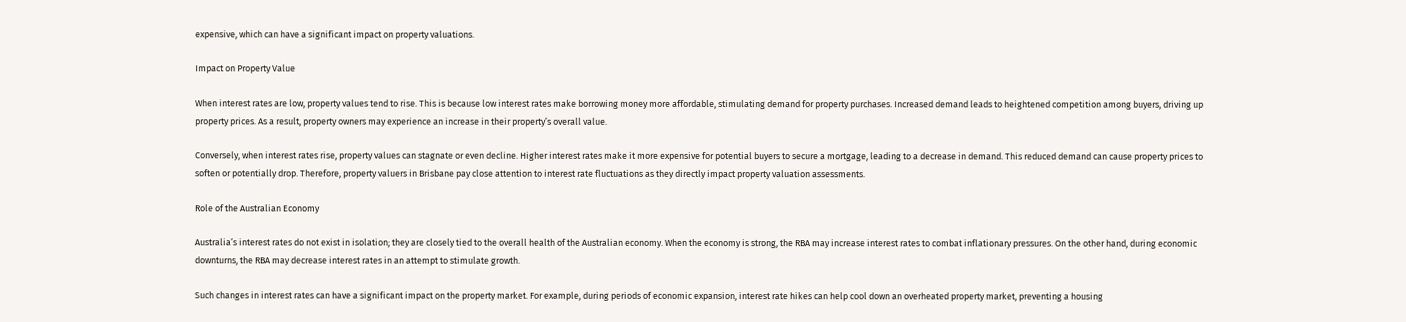expensive, which can have a significant impact on property valuations.

Impact on Property Value

When interest rates are low, property values tend to rise. This is because low interest rates make borrowing money more affordable, stimulating demand for property purchases. Increased demand leads to heightened competition among buyers, driving up property prices. As a result, property owners may experience an increase in their property’s overall value.

Conversely, when interest rates rise, property values can stagnate or even decline. Higher interest rates make it more expensive for potential buyers to secure a mortgage, leading to a decrease in demand. This reduced demand can cause property prices to soften or potentially drop. Therefore, property valuers in Brisbane pay close attention to interest rate fluctuations as they directly impact property valuation assessments.

Role of the Australian Economy

Australia’s interest rates do not exist in isolation; they are closely tied to the overall health of the Australian economy. When the economy is strong, the RBA may increase interest rates to combat inflationary pressures. On the other hand, during economic downturns, the RBA may decrease interest rates in an attempt to stimulate growth.

Such changes in interest rates can have a significant impact on the property market. For example, during periods of economic expansion, interest rate hikes can help cool down an overheated property market, preventing a housing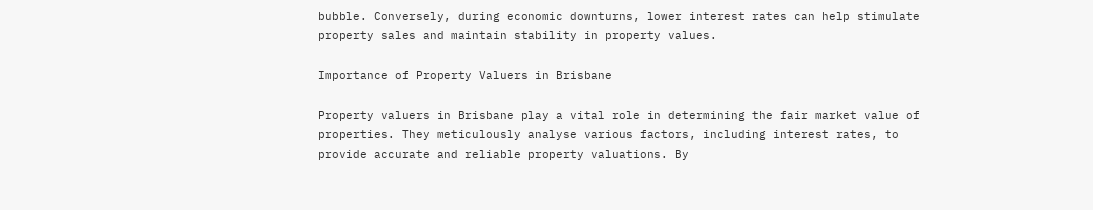bubble. Conversely, during economic downturns, lower interest rates can help stimulate property sales and maintain stability in property values.

Importance of Property Valuers in Brisbane

Property valuers in Brisbane play a vital role in determining the fair market value of properties. They meticulously analyse various factors, including interest rates, to provide accurate and reliable property valuations. By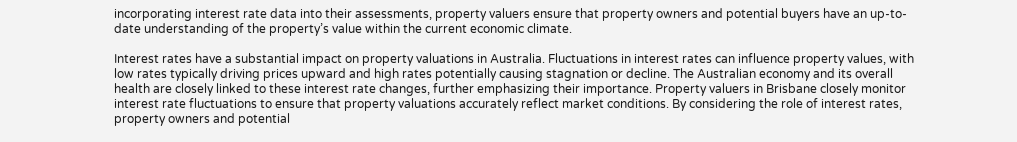incorporating interest rate data into their assessments, property valuers ensure that property owners and potential buyers have an up-to-date understanding of the property’s value within the current economic climate.

Interest rates have a substantial impact on property valuations in Australia. Fluctuations in interest rates can influence property values, with low rates typically driving prices upward and high rates potentially causing stagnation or decline. The Australian economy and its overall health are closely linked to these interest rate changes, further emphasizing their importance. Property valuers in Brisbane closely monitor interest rate fluctuations to ensure that property valuations accurately reflect market conditions. By considering the role of interest rates, property owners and potential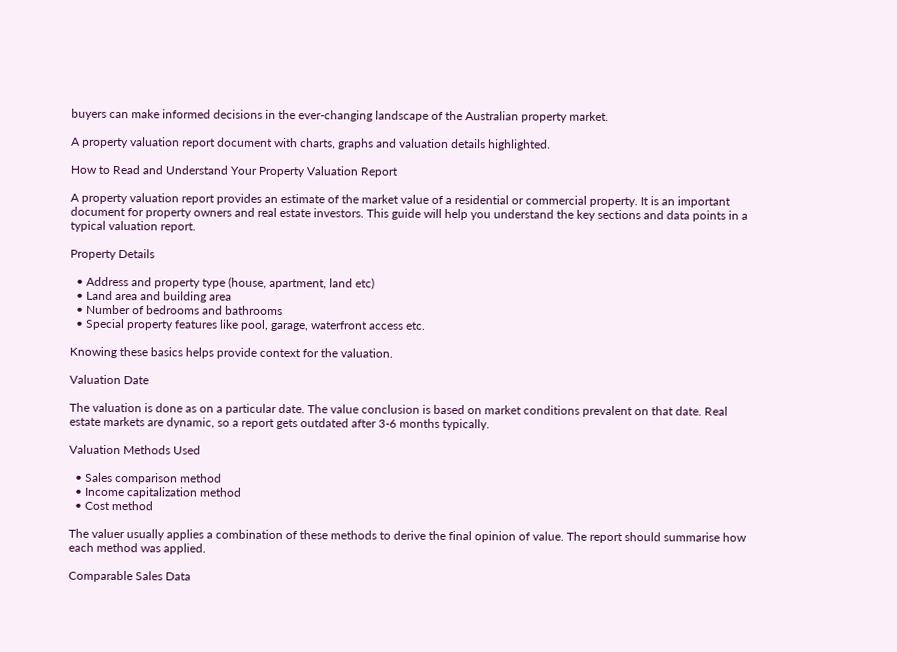buyers can make informed decisions in the ever-changing landscape of the Australian property market.

A property valuation report document with charts, graphs and valuation details highlighted.

How to Read and Understand Your Property Valuation Report

A property valuation report provides an estimate of the market value of a residential or commercial property. It is an important document for property owners and real estate investors. This guide will help you understand the key sections and data points in a typical valuation report.

Property Details

  • Address and property type (house, apartment, land etc)
  • Land area and building area
  • Number of bedrooms and bathrooms
  • Special property features like pool, garage, waterfront access etc.

Knowing these basics helps provide context for the valuation.

Valuation Date

The valuation is done as on a particular date. The value conclusion is based on market conditions prevalent on that date. Real estate markets are dynamic, so a report gets outdated after 3-6 months typically.

Valuation Methods Used

  • Sales comparison method
  • Income capitalization method
  • Cost method

The valuer usually applies a combination of these methods to derive the final opinion of value. The report should summarise how each method was applied.

Comparable Sales Data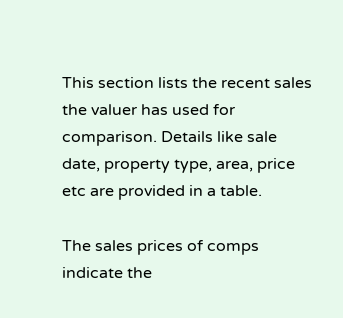This section lists the recent sales the valuer has used for comparison. Details like sale date, property type, area, price etc are provided in a table.

The sales prices of comps indicate the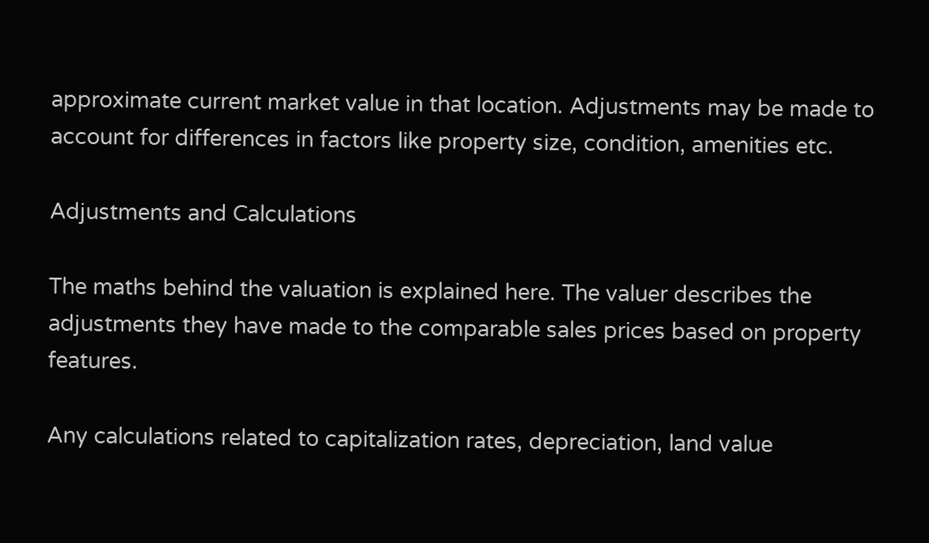approximate current market value in that location. Adjustments may be made to account for differences in factors like property size, condition, amenities etc.

Adjustments and Calculations

The maths behind the valuation is explained here. The valuer describes the adjustments they have made to the comparable sales prices based on property features.

Any calculations related to capitalization rates, depreciation, land value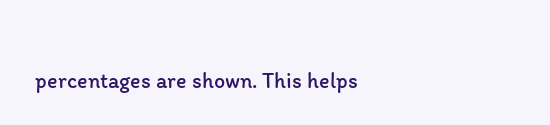percentages are shown. This helps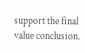support the final value conclusion.